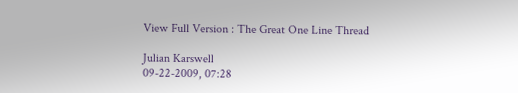View Full Version : The Great One Line Thread

Julian Karswell
09-22-2009, 07:28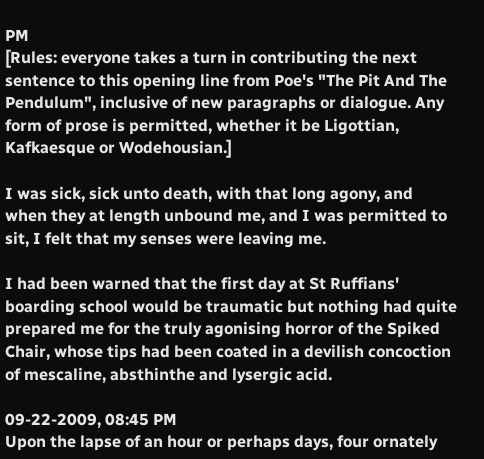PM
[Rules: everyone takes a turn in contributing the next sentence to this opening line from Poe's "The Pit And The Pendulum", inclusive of new paragraphs or dialogue. Any form of prose is permitted, whether it be Ligottian, Kafkaesque or Wodehousian.]

I was sick, sick unto death, with that long agony, and when they at length unbound me, and I was permitted to sit, I felt that my senses were leaving me.

I had been warned that the first day at St Ruffians' boarding school would be traumatic but nothing had quite prepared me for the truly agonising horror of the Spiked Chair, whose tips had been coated in a devilish concoction of mescaline, absthinthe and lysergic acid.

09-22-2009, 08:45 PM
Upon the lapse of an hour or perhaps days, four ornately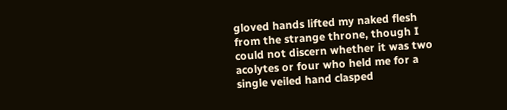gloved hands lifted my naked flesh from the strange throne, though I could not discern whether it was two acolytes or four who held me for a single veiled hand clasped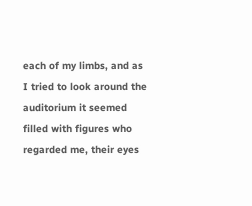each of my limbs, and as I tried to look around the auditorium it seemed filled with figures who regarded me, their eyes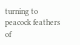turning to peacock feathers of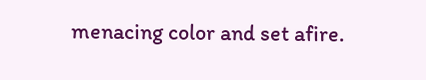menacing color and set afire.